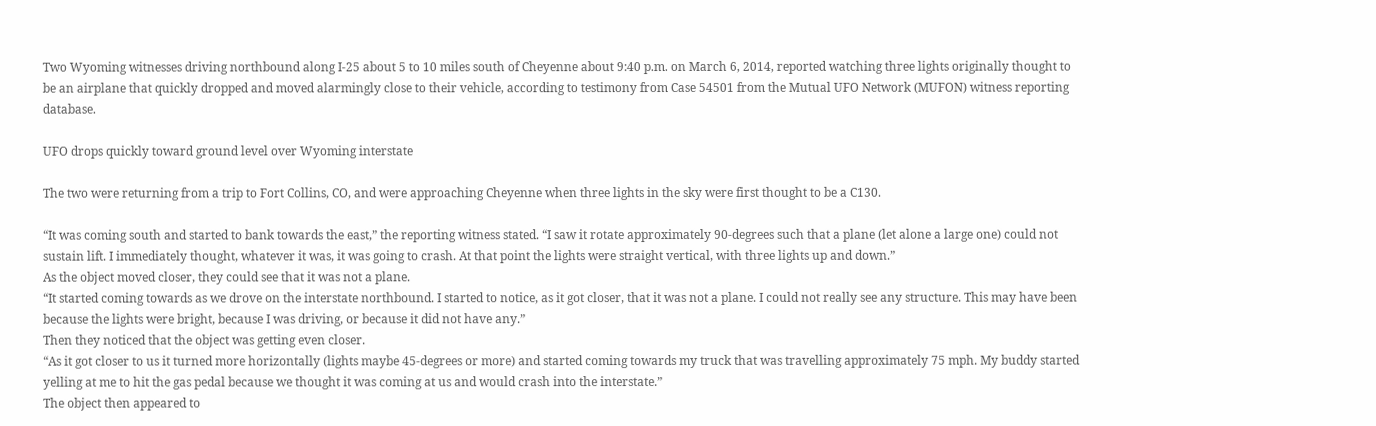Two Wyoming witnesses driving northbound along I-25 about 5 to 10 miles south of Cheyenne about 9:40 p.m. on March 6, 2014, reported watching three lights originally thought to be an airplane that quickly dropped and moved alarmingly close to their vehicle, according to testimony from Case 54501 from the Mutual UFO Network (MUFON) witness reporting database.

UFO drops quickly toward ground level over Wyoming interstate

The two were returning from a trip to Fort Collins, CO, and were approaching Cheyenne when three lights in the sky were first thought to be a C130.

“It was coming south and started to bank towards the east,” the reporting witness stated. “I saw it rotate approximately 90-degrees such that a plane (let alone a large one) could not sustain lift. I immediately thought, whatever it was, it was going to crash. At that point the lights were straight vertical, with three lights up and down.”
As the object moved closer, they could see that it was not a plane.
“It started coming towards as we drove on the interstate northbound. I started to notice, as it got closer, that it was not a plane. I could not really see any structure. This may have been because the lights were bright, because I was driving, or because it did not have any.”
Then they noticed that the object was getting even closer.
“As it got closer to us it turned more horizontally (lights maybe 45-degrees or more) and started coming towards my truck that was travelling approximately 75 mph. My buddy started yelling at me to hit the gas pedal because we thought it was coming at us and would crash into the interstate.”
The object then appeared to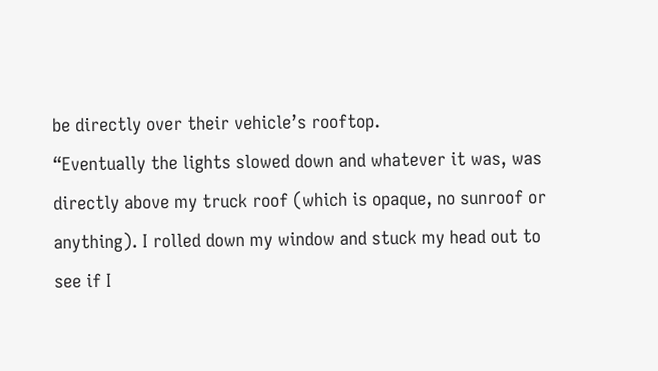be directly over their vehicle’s rooftop.
“Eventually the lights slowed down and whatever it was, was directly above my truck roof (which is opaque, no sunroof or anything). I rolled down my window and stuck my head out to see if I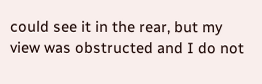could see it in the rear, but my view was obstructed and I do not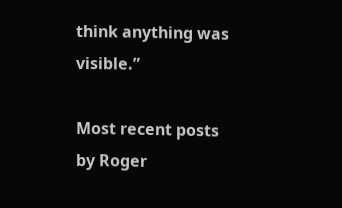think anything was visible.”

Most recent posts by Roger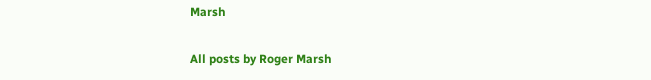Marsh

All posts by Roger Marsh